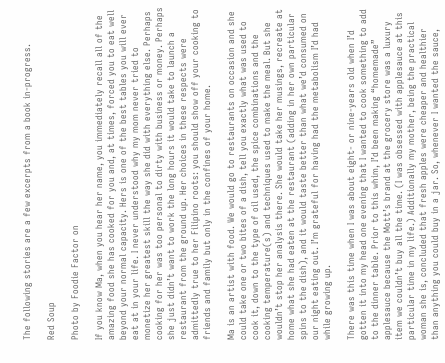The following stories are a few excerpts from a book in-progress.

Red Soup

Photo by Foodie Factor on

If you know Ma, when you hear her name, you immediately recall all of the amazing food she has cooked for you and, at times, forced you to eat well beyond your normal capacity. Hers is one of the best tables you will ever eat at in your life. I never understood why my mom never tried to monetize her greatest skill the way she did with everything else. Perhaps cooking for her was too personal to dirty with business or money. Perhaps she just didn’t want to work the long hours it would take to launch a restaurant from the ground up. Her choices in these respects were admittedly true to her Filipino roots: you should show off your cooking to friends and family but only in the confines of your home.

Ma is an artist with food. We would go to restaurants on occasion and she could take one or two bites of a dish, tell you exactly what was used to cook it, down to the type of oil used, the spice combinations and the cooking temperature(s) and techniques used to make the meal. But she wouldn’t stop her analysis there. She would take her musings, recreate at home what she had eaten at the restaurant (adding in her own particular spins to the dish), and it would taste better than what we’d consumed on our night eating out. I’m grateful for having had the metabolism I’d had while growing up.

There was this time when I was about eight- or nine-years old when I’d gotten it into my head one evening that I wanted to cook something to add to the dinner table. Prior to this whim, I’d been making “homemade” applesauce because the Mott’s brand at the grocery store was a luxury item we couldn’t buy all the time. (I was obsessed with applesauce at this particular time in my life.) Additionally my mother, being the practical woman she is, concluded that fresh apples were cheaper and healthier than anything you could buy in a jar. So, whenever I wanted the sauce,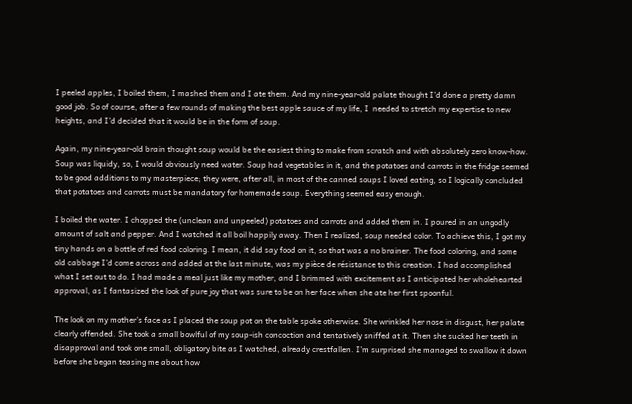I peeled apples, I boiled them, I mashed them and I ate them. And my nine-year-old palate thought I’d done a pretty damn good job. So of course, after a few rounds of making the best apple sauce of my life, I  needed to stretch my expertise to new heights, and I’d decided that it would be in the form of soup.

Again, my nine-year-old brain thought soup would be the easiest thing to make from scratch and with absolutely zero know-how. Soup was liquidy, so, I would obviously need water. Soup had vegetables in it, and the potatoes and carrots in the fridge seemed to be good additions to my masterpiece; they were, after all, in most of the canned soups I loved eating, so I logically concluded that potatoes and carrots must be mandatory for homemade soup. Everything seemed easy enough.

I boiled the water. I chopped the (unclean and unpeeled) potatoes and carrots and added them in. I poured in an ungodly amount of salt and pepper. And I watched it all boil happily away. Then I realized, soup needed color. To achieve this, I got my tiny hands on a bottle of red food coloring. I mean, it did say food on it, so that was a no brainer. The food coloring, and some old cabbage I’d come across and added at the last minute, was my pièce de résistance to this creation. I had accomplished what I set out to do. I had made a meal just like my mother, and I brimmed with excitement as I anticipated her wholehearted approval, as I fantasized the look of pure joy that was sure to be on her face when she ate her first spoonful.

The look on my mother’s face as I placed the soup pot on the table spoke otherwise. She wrinkled her nose in disgust, her palate clearly offended. She took a small bowlful of my soup-ish concoction and tentatively sniffed at it. Then she sucked her teeth in disapproval and took one small, obligatory bite as I watched, already crestfallen. I’m surprised she managed to swallow it down before she began teasing me about how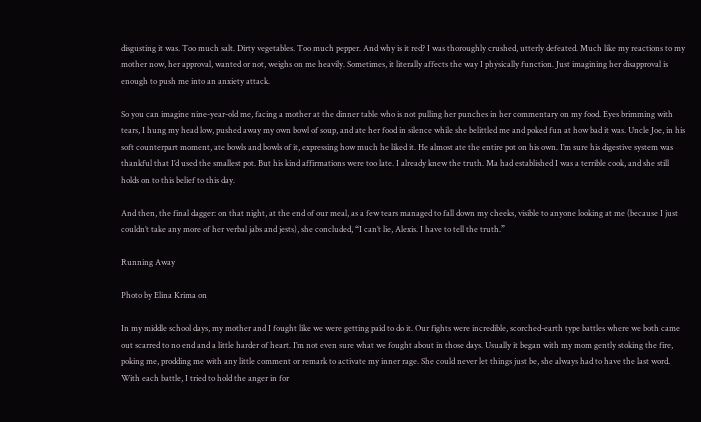disgusting it was. Too much salt. Dirty vegetables. Too much pepper. And why is it red? I was thoroughly crushed, utterly defeated. Much like my reactions to my mother now, her approval, wanted or not, weighs on me heavily. Sometimes, it literally affects the way I physically function. Just imagining her disapproval is enough to push me into an anxiety attack.

So you can imagine nine-year-old me, facing a mother at the dinner table who is not pulling her punches in her commentary on my food. Eyes brimming with tears, I hung my head low, pushed away my own bowl of soup, and ate her food in silence while she belittled me and poked fun at how bad it was. Uncle Joe, in his soft counterpart moment, ate bowls and bowls of it, expressing how much he liked it. He almost ate the entire pot on his own. I’m sure his digestive system was thankful that I’d used the smallest pot. But his kind affirmations were too late. I already knew the truth. Ma had established I was a terrible cook, and she still holds on to this belief to this day.

And then, the final dagger: on that night, at the end of our meal, as a few tears managed to fall down my cheeks, visible to anyone looking at me (because I just couldn’t take any more of her verbal jabs and jests), she concluded, “I can’t lie, Alexis. I have to tell the truth.”

Running Away

Photo by Elina Krima on

In my middle school days, my mother and I fought like we were getting paid to do it. Our fights were incredible, scorched-earth type battles where we both came out scarred to no end and a little harder of heart. I’m not even sure what we fought about in those days. Usually it began with my mom gently stoking the fire, poking me, prodding me with any little comment or remark to activate my inner rage. She could never let things just be, she always had to have the last word. With each battle, I tried to hold the anger in for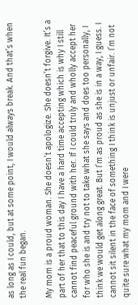as long as I could, but at some point, I would always break. And that’s when the real fun began.

My mom is a proud woman. She doesn’t apologize. She doesn’t forgive. It’s a part of her that to this day I have a hard time accepting which is why I still cannot find peaceful ground with her. If I could truly and wholly accept her for who she is and try not to take what she says and does too personally, I think we would get along great. But I’m as proud as she is in a way, I guess. I cannot sit silent in the face of something I think is unjust or unfair. I’m not quite sure what my mom and I were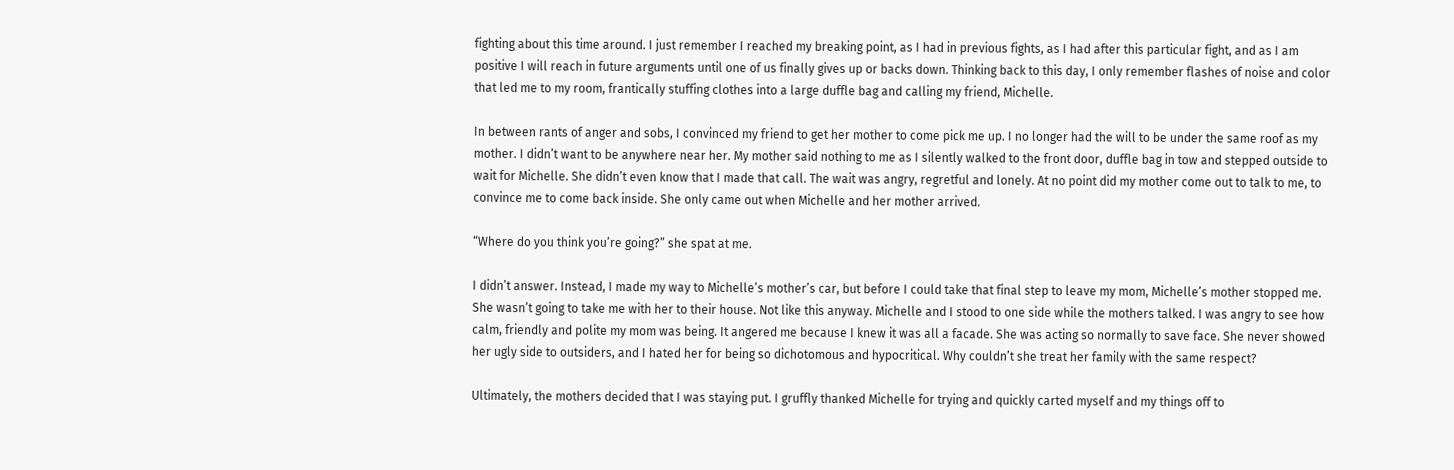fighting about this time around. I just remember I reached my breaking point, as I had in previous fights, as I had after this particular fight, and as I am positive I will reach in future arguments until one of us finally gives up or backs down. Thinking back to this day, I only remember flashes of noise and color that led me to my room, frantically stuffing clothes into a large duffle bag and calling my friend, Michelle.

In between rants of anger and sobs, I convinced my friend to get her mother to come pick me up. I no longer had the will to be under the same roof as my mother. I didn’t want to be anywhere near her. My mother said nothing to me as I silently walked to the front door, duffle bag in tow and stepped outside to wait for Michelle. She didn’t even know that I made that call. The wait was angry, regretful and lonely. At no point did my mother come out to talk to me, to convince me to come back inside. She only came out when Michelle and her mother arrived.

“Where do you think you’re going?” she spat at me.

I didn’t answer. Instead, I made my way to Michelle’s mother’s car, but before I could take that final step to leave my mom, Michelle’s mother stopped me. She wasn’t going to take me with her to their house. Not like this anyway. Michelle and I stood to one side while the mothers talked. I was angry to see how calm, friendly and polite my mom was being. It angered me because I knew it was all a facade. She was acting so normally to save face. She never showed her ugly side to outsiders, and I hated her for being so dichotomous and hypocritical. Why couldn’t she treat her family with the same respect?

Ultimately, the mothers decided that I was staying put. I gruffly thanked Michelle for trying and quickly carted myself and my things off to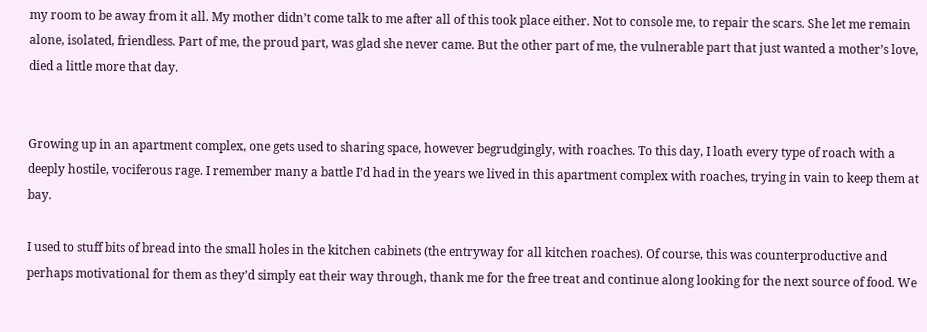my room to be away from it all. My mother didn’t come talk to me after all of this took place either. Not to console me, to repair the scars. She let me remain alone, isolated, friendless. Part of me, the proud part, was glad she never came. But the other part of me, the vulnerable part that just wanted a mother’s love, died a little more that day.


Growing up in an apartment complex, one gets used to sharing space, however begrudgingly, with roaches. To this day, I loath every type of roach with a deeply hostile, vociferous rage. I remember many a battle I’d had in the years we lived in this apartment complex with roaches, trying in vain to keep them at bay.

I used to stuff bits of bread into the small holes in the kitchen cabinets (the entryway for all kitchen roaches). Of course, this was counterproductive and perhaps motivational for them as they’d simply eat their way through, thank me for the free treat and continue along looking for the next source of food. We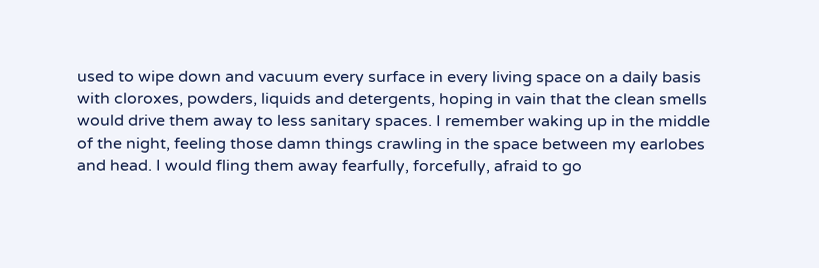used to wipe down and vacuum every surface in every living space on a daily basis with cloroxes, powders, liquids and detergents, hoping in vain that the clean smells would drive them away to less sanitary spaces. I remember waking up in the middle of the night, feeling those damn things crawling in the space between my earlobes and head. I would fling them away fearfully, forcefully, afraid to go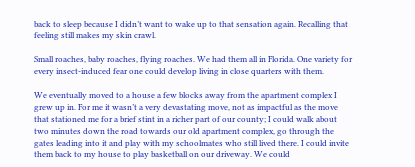back to sleep because I didn’t want to wake up to that sensation again. Recalling that feeling still makes my skin crawl.

Small roaches, baby roaches, flying roaches. We had them all in Florida. One variety for every insect-induced fear one could develop living in close quarters with them.

We eventually moved to a house a few blocks away from the apartment complex I grew up in. For me it wasn’t a very devastating move, not as impactful as the move that stationed me for a brief stint in a richer part of our county; I could walk about two minutes down the road towards our old apartment complex, go through the gates leading into it and play with my schoolmates who still lived there. I could invite them back to my house to play basketball on our driveway. We could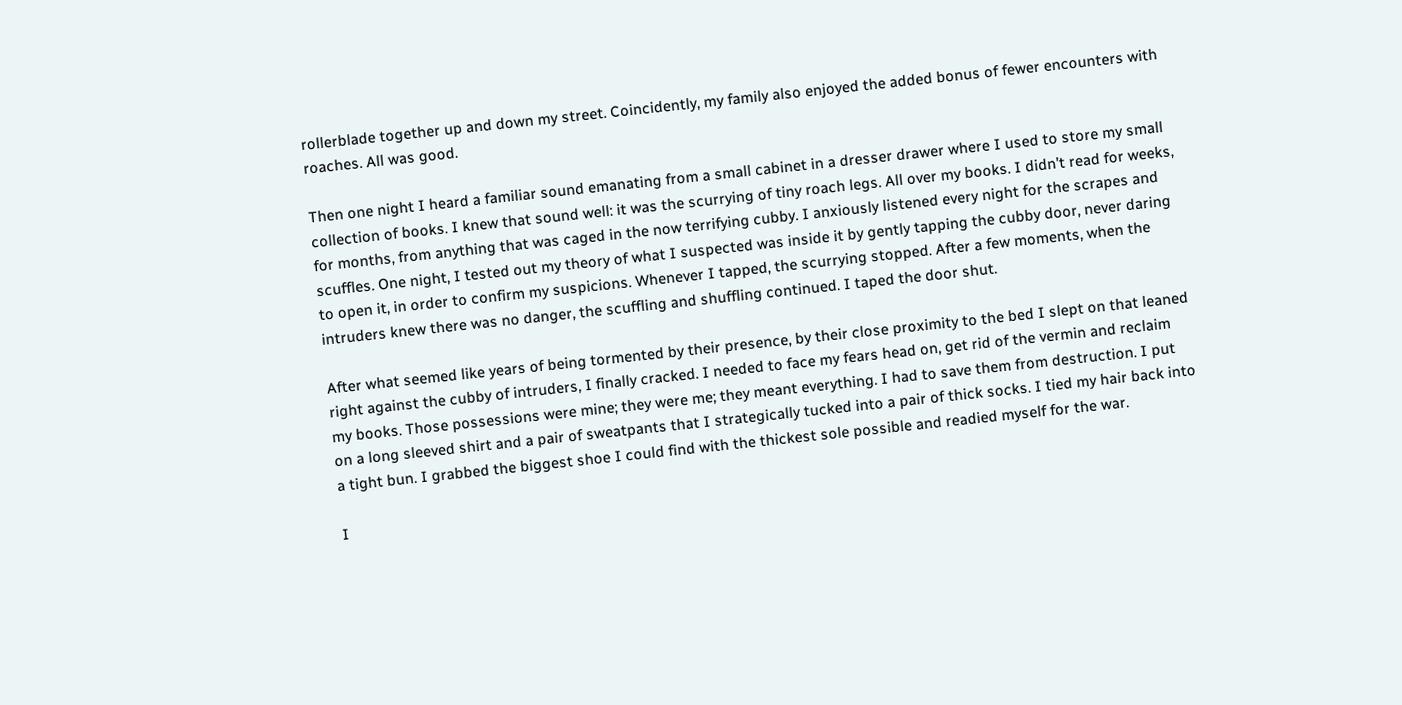rollerblade together up and down my street. Coincidently, my family also enjoyed the added bonus of fewer encounters with roaches. All was good.

Then one night I heard a familiar sound emanating from a small cabinet in a dresser drawer where I used to store my small collection of books. I knew that sound well: it was the scurrying of tiny roach legs. All over my books. I didn’t read for weeks, for months, from anything that was caged in the now terrifying cubby. I anxiously listened every night for the scrapes and scuffles. One night, I tested out my theory of what I suspected was inside it by gently tapping the cubby door, never daring to open it, in order to confirm my suspicions. Whenever I tapped, the scurrying stopped. After a few moments, when the intruders knew there was no danger, the scuffling and shuffling continued. I taped the door shut.

After what seemed like years of being tormented by their presence, by their close proximity to the bed I slept on that leaned right against the cubby of intruders, I finally cracked. I needed to face my fears head on, get rid of the vermin and reclaim my books. Those possessions were mine; they were me; they meant everything. I had to save them from destruction. I put on a long sleeved shirt and a pair of sweatpants that I strategically tucked into a pair of thick socks. I tied my hair back into a tight bun. I grabbed the biggest shoe I could find with the thickest sole possible and readied myself for the war.

I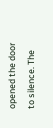opened the door to silence. The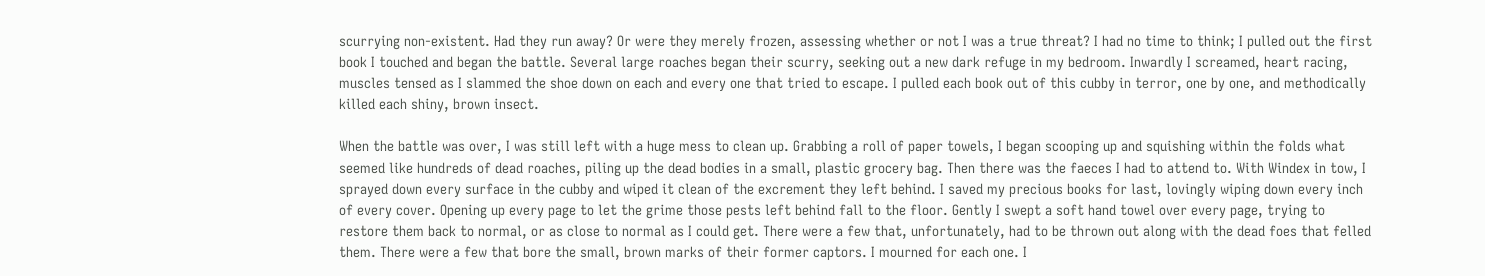scurrying non-existent. Had they run away? Or were they merely frozen, assessing whether or not I was a true threat? I had no time to think; I pulled out the first book I touched and began the battle. Several large roaches began their scurry, seeking out a new dark refuge in my bedroom. Inwardly I screamed, heart racing, muscles tensed as I slammed the shoe down on each and every one that tried to escape. I pulled each book out of this cubby in terror, one by one, and methodically killed each shiny, brown insect.

When the battle was over, I was still left with a huge mess to clean up. Grabbing a roll of paper towels, I began scooping up and squishing within the folds what seemed like hundreds of dead roaches, piling up the dead bodies in a small, plastic grocery bag. Then there was the faeces I had to attend to. With Windex in tow, I sprayed down every surface in the cubby and wiped it clean of the excrement they left behind. I saved my precious books for last, lovingly wiping down every inch of every cover. Opening up every page to let the grime those pests left behind fall to the floor. Gently I swept a soft hand towel over every page, trying to restore them back to normal, or as close to normal as I could get. There were a few that, unfortunately, had to be thrown out along with the dead foes that felled them. There were a few that bore the small, brown marks of their former captors. I mourned for each one. I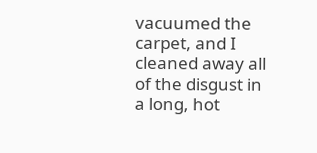vacuumed the carpet, and I cleaned away all of the disgust in a long, hot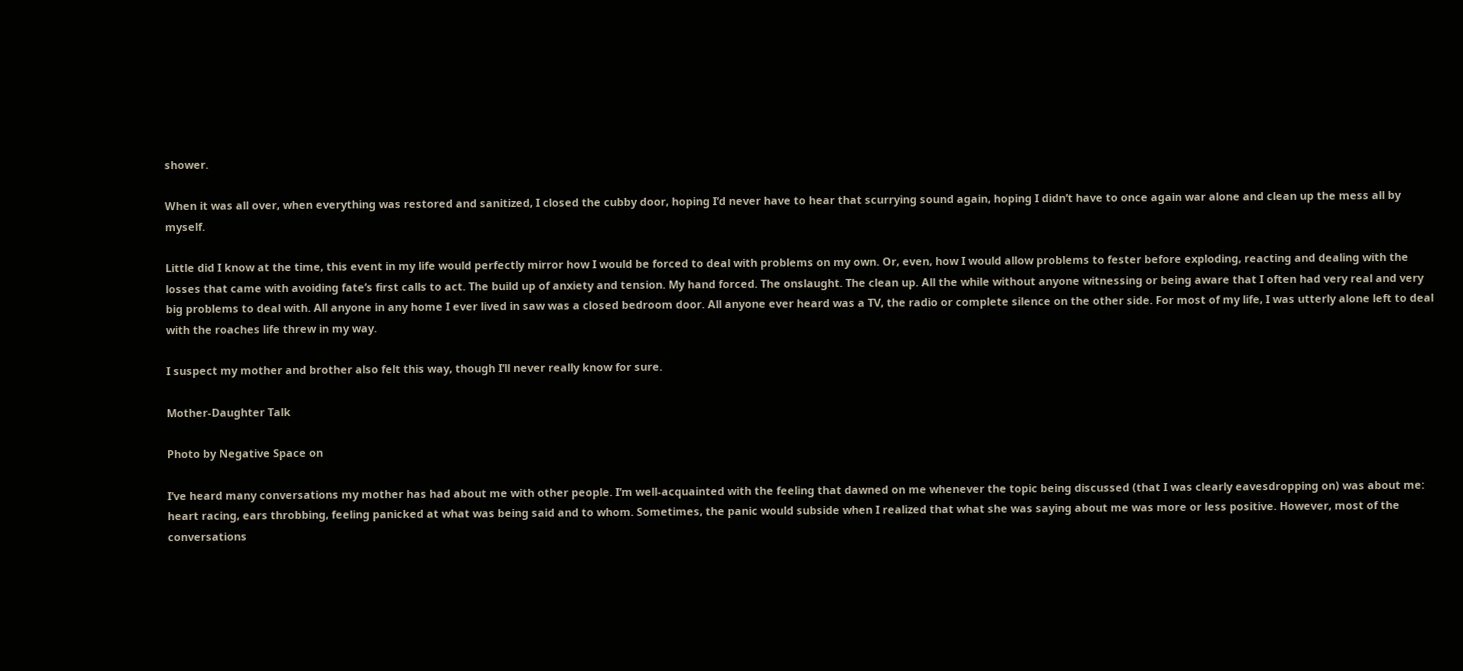shower.

When it was all over, when everything was restored and sanitized, I closed the cubby door, hoping I’d never have to hear that scurrying sound again, hoping I didn’t have to once again war alone and clean up the mess all by myself.

Little did I know at the time, this event in my life would perfectly mirror how I would be forced to deal with problems on my own. Or, even, how I would allow problems to fester before exploding, reacting and dealing with the losses that came with avoiding fate’s first calls to act. The build up of anxiety and tension. My hand forced. The onslaught. The clean up. All the while without anyone witnessing or being aware that I often had very real and very big problems to deal with. All anyone in any home I ever lived in saw was a closed bedroom door. All anyone ever heard was a TV, the radio or complete silence on the other side. For most of my life, I was utterly alone left to deal with the roaches life threw in my way.

I suspect my mother and brother also felt this way, though I’ll never really know for sure.

Mother-Daughter Talk

Photo by Negative Space on

I’ve heard many conversations my mother has had about me with other people. I’m well-acquainted with the feeling that dawned on me whenever the topic being discussed (that I was clearly eavesdropping on) was about me: heart racing, ears throbbing, feeling panicked at what was being said and to whom. Sometimes, the panic would subside when I realized that what she was saying about me was more or less positive. However, most of the conversations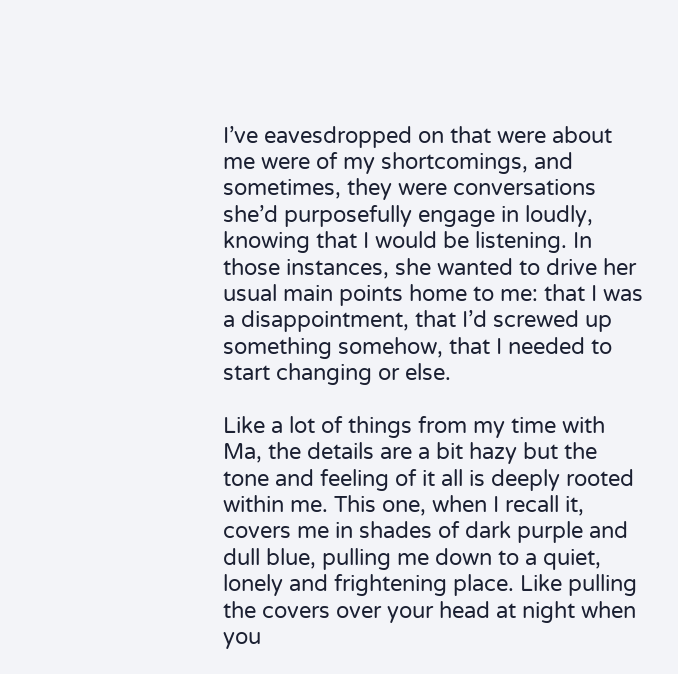I’ve eavesdropped on that were about me were of my shortcomings, and sometimes, they were conversations she’d purposefully engage in loudly, knowing that I would be listening. In those instances, she wanted to drive her usual main points home to me: that I was a disappointment, that I’d screwed up something somehow, that I needed to start changing or else.

Like a lot of things from my time with Ma, the details are a bit hazy but the tone and feeling of it all is deeply rooted within me. This one, when I recall it, covers me in shades of dark purple and dull blue, pulling me down to a quiet, lonely and frightening place. Like pulling the covers over your head at night when you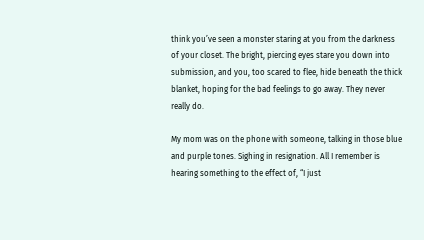think you’ve seen a monster staring at you from the darkness of your closet. The bright, piercing eyes stare you down into submission, and you, too scared to flee, hide beneath the thick blanket, hoping for the bad feelings to go away. They never really do.

My mom was on the phone with someone, talking in those blue and purple tones. Sighing in resignation. All I remember is hearing something to the effect of, “I just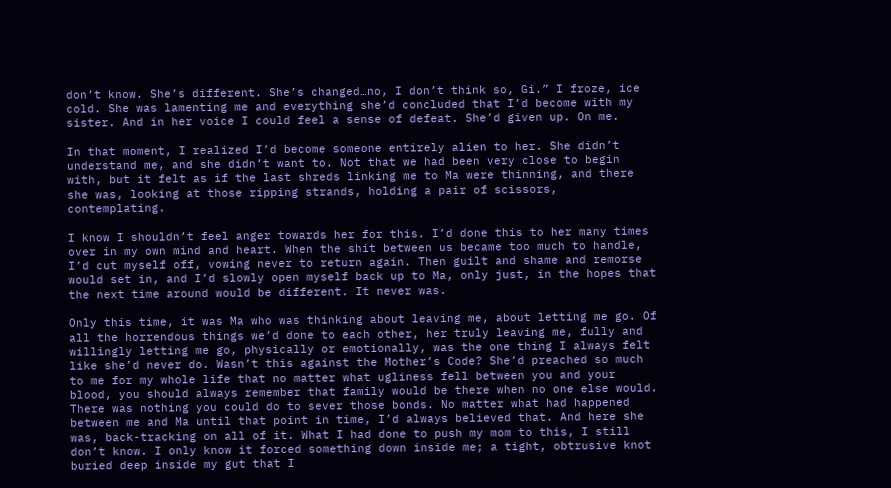don’t know. She’s different. She’s changed…no, I don’t think so, Gi.” I froze, ice cold. She was lamenting me and everything she’d concluded that I’d become with my sister. And in her voice I could feel a sense of defeat. She’d given up. On me.

In that moment, I realized I’d become someone entirely alien to her. She didn’t understand me, and she didn’t want to. Not that we had been very close to begin with, but it felt as if the last shreds linking me to Ma were thinning, and there she was, looking at those ripping strands, holding a pair of scissors, contemplating.

I know I shouldn’t feel anger towards her for this. I’d done this to her many times over in my own mind and heart. When the shit between us became too much to handle, I’d cut myself off, vowing never to return again. Then guilt and shame and remorse would set in, and I’d slowly open myself back up to Ma, only just, in the hopes that the next time around would be different. It never was.

Only this time, it was Ma who was thinking about leaving me, about letting me go. Of all the horrendous things we’d done to each other, her truly leaving me, fully and willingly letting me go, physically or emotionally, was the one thing I always felt like she’d never do. Wasn’t this against the Mother’s Code? She’d preached so much to me for my whole life that no matter what ugliness fell between you and your blood, you should always remember that family would be there when no one else would. There was nothing you could do to sever those bonds. No matter what had happened between me and Ma until that point in time, I’d always believed that. And here she was, back-tracking on all of it. What I had done to push my mom to this, I still don’t know. I only know it forced something down inside me; a tight, obtrusive knot buried deep inside my gut that I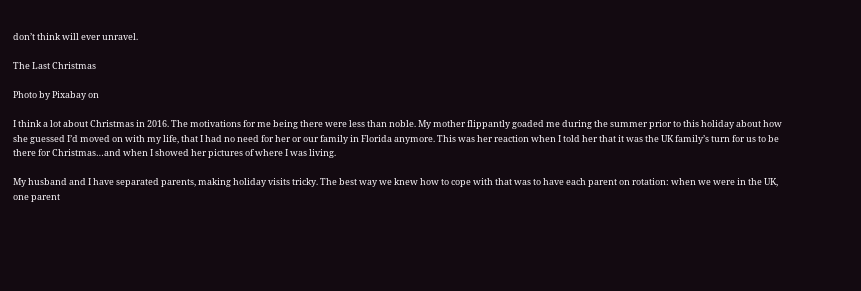don’t think will ever unravel.

The Last Christmas

Photo by Pixabay on

I think a lot about Christmas in 2016. The motivations for me being there were less than noble. My mother flippantly goaded me during the summer prior to this holiday about how she guessed I’d moved on with my life, that I had no need for her or our family in Florida anymore. This was her reaction when I told her that it was the UK family’s turn for us to be there for Christmas…and when I showed her pictures of where I was living.

My husband and I have separated parents, making holiday visits tricky. The best way we knew how to cope with that was to have each parent on rotation: when we were in the UK, one parent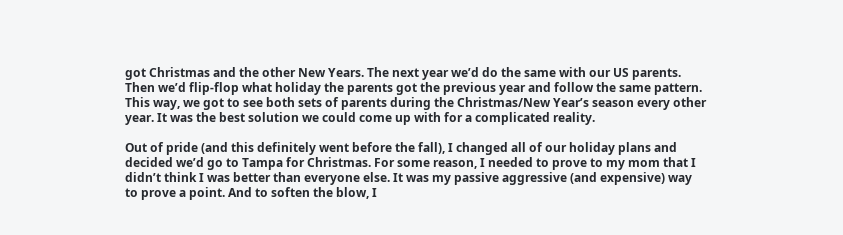got Christmas and the other New Years. The next year we’d do the same with our US parents. Then we’d flip-flop what holiday the parents got the previous year and follow the same pattern. This way, we got to see both sets of parents during the Christmas/New Year’s season every other year. It was the best solution we could come up with for a complicated reality.

Out of pride (and this definitely went before the fall), I changed all of our holiday plans and decided we’d go to Tampa for Christmas. For some reason, I needed to prove to my mom that I didn’t think I was better than everyone else. It was my passive aggressive (and expensive) way to prove a point. And to soften the blow, I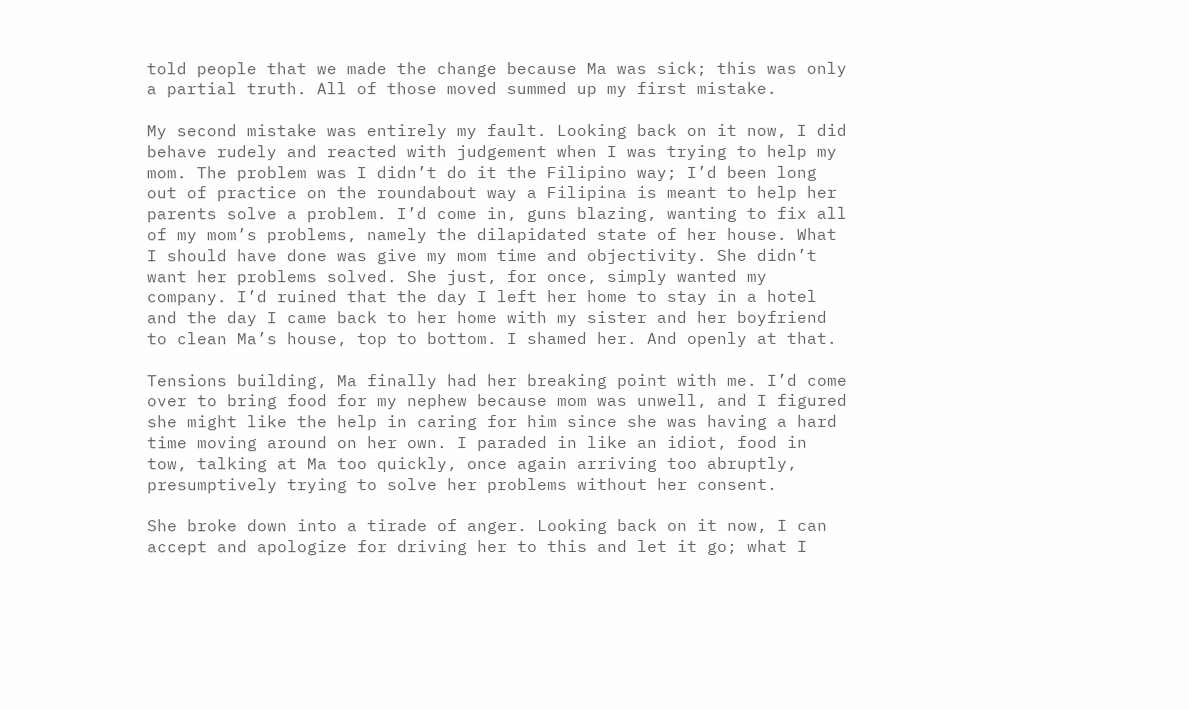told people that we made the change because Ma was sick; this was only a partial truth. All of those moved summed up my first mistake.

My second mistake was entirely my fault. Looking back on it now, I did behave rudely and reacted with judgement when I was trying to help my mom. The problem was I didn’t do it the Filipino way; I’d been long out of practice on the roundabout way a Filipina is meant to help her parents solve a problem. I’d come in, guns blazing, wanting to fix all of my mom’s problems, namely the dilapidated state of her house. What I should have done was give my mom time and objectivity. She didn’t want her problems solved. She just, for once, simply wanted my company. I’d ruined that the day I left her home to stay in a hotel and the day I came back to her home with my sister and her boyfriend to clean Ma’s house, top to bottom. I shamed her. And openly at that.

Tensions building, Ma finally had her breaking point with me. I’d come over to bring food for my nephew because mom was unwell, and I figured she might like the help in caring for him since she was having a hard time moving around on her own. I paraded in like an idiot, food in tow, talking at Ma too quickly, once again arriving too abruptly, presumptively trying to solve her problems without her consent.

She broke down into a tirade of anger. Looking back on it now, I can accept and apologize for driving her to this and let it go; what I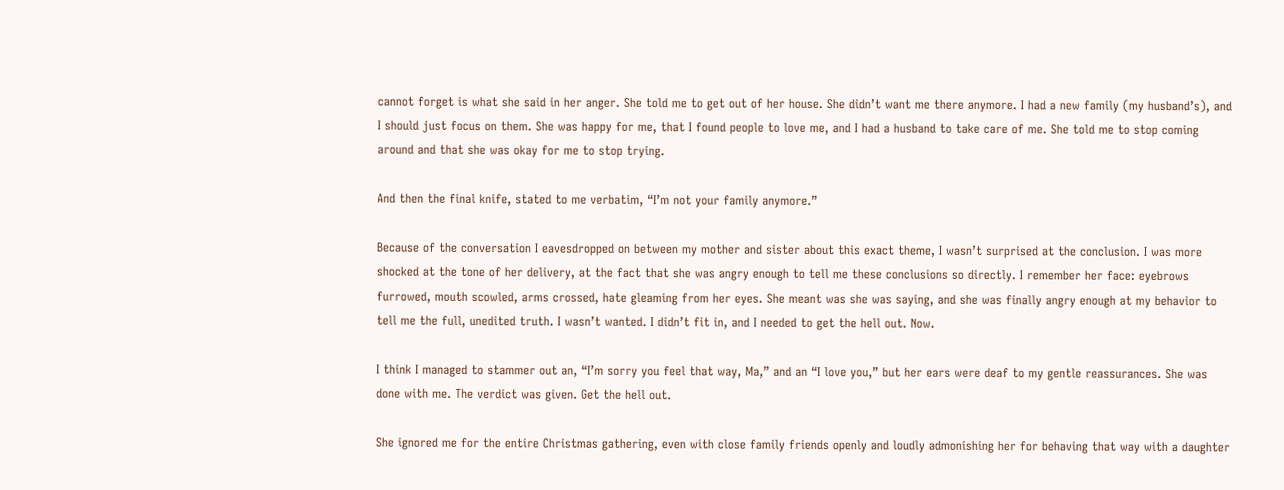cannot forget is what she said in her anger. She told me to get out of her house. She didn’t want me there anymore. I had a new family (my husband’s), and I should just focus on them. She was happy for me, that I found people to love me, and I had a husband to take care of me. She told me to stop coming around and that she was okay for me to stop trying.

And then the final knife, stated to me verbatim, “I’m not your family anymore.”

Because of the conversation I eavesdropped on between my mother and sister about this exact theme, I wasn’t surprised at the conclusion. I was more shocked at the tone of her delivery, at the fact that she was angry enough to tell me these conclusions so directly. I remember her face: eyebrows furrowed, mouth scowled, arms crossed, hate gleaming from her eyes. She meant was she was saying, and she was finally angry enough at my behavior to tell me the full, unedited truth. I wasn’t wanted. I didn’t fit in, and I needed to get the hell out. Now.

I think I managed to stammer out an, “I’m sorry you feel that way, Ma,” and an “I love you,” but her ears were deaf to my gentle reassurances. She was done with me. The verdict was given. Get the hell out.

She ignored me for the entire Christmas gathering, even with close family friends openly and loudly admonishing her for behaving that way with a daughter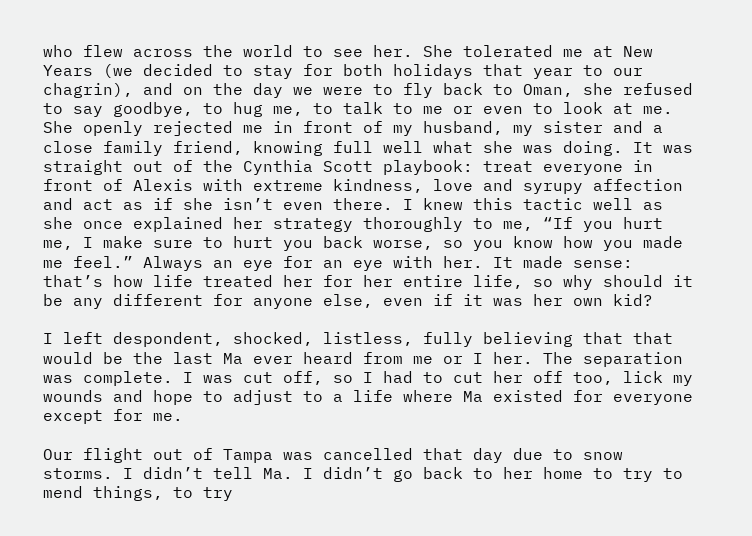who flew across the world to see her. She tolerated me at New Years (we decided to stay for both holidays that year to our chagrin), and on the day we were to fly back to Oman, she refused to say goodbye, to hug me, to talk to me or even to look at me. She openly rejected me in front of my husband, my sister and a close family friend, knowing full well what she was doing. It was straight out of the Cynthia Scott playbook: treat everyone in front of Alexis with extreme kindness, love and syrupy affection and act as if she isn’t even there. I knew this tactic well as she once explained her strategy thoroughly to me, “If you hurt me, I make sure to hurt you back worse, so you know how you made me feel.” Always an eye for an eye with her. It made sense: that’s how life treated her for her entire life, so why should it be any different for anyone else, even if it was her own kid?

I left despondent, shocked, listless, fully believing that that would be the last Ma ever heard from me or I her. The separation was complete. I was cut off, so I had to cut her off too, lick my wounds and hope to adjust to a life where Ma existed for everyone except for me.

Our flight out of Tampa was cancelled that day due to snow storms. I didn’t tell Ma. I didn’t go back to her home to try to mend things, to try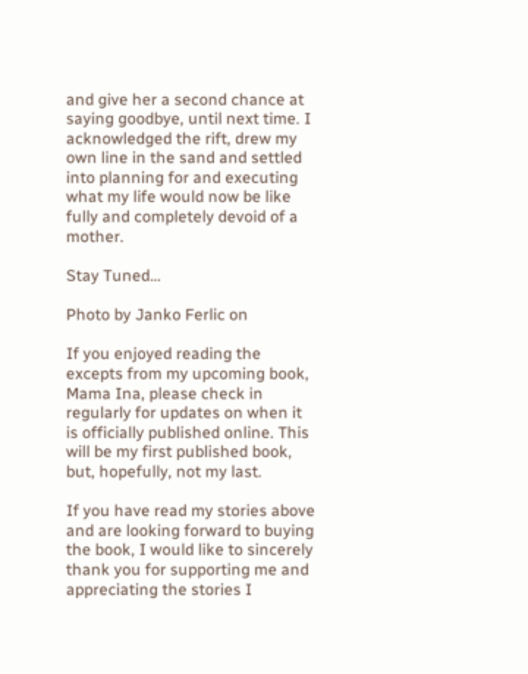and give her a second chance at saying goodbye, until next time. I acknowledged the rift, drew my own line in the sand and settled into planning for and executing what my life would now be like fully and completely devoid of a mother.

Stay Tuned…

Photo by Janko Ferlic on

If you enjoyed reading the excepts from my upcoming book, Mama Ina, please check in regularly for updates on when it is officially published online. This will be my first published book, but, hopefully, not my last.

If you have read my stories above and are looking forward to buying the book, I would like to sincerely thank you for supporting me and appreciating the stories I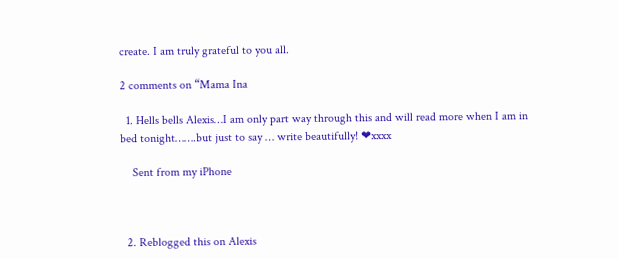create. I am truly grateful to you all.

2 comments on “Mama Ina

  1. Hells bells Alexis…I am only part way through this and will read more when I am in bed tonight…….but just to say … write beautifully! ❤xxxx

    Sent from my iPhone



  2. Reblogged this on Alexis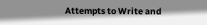Attempts to Write and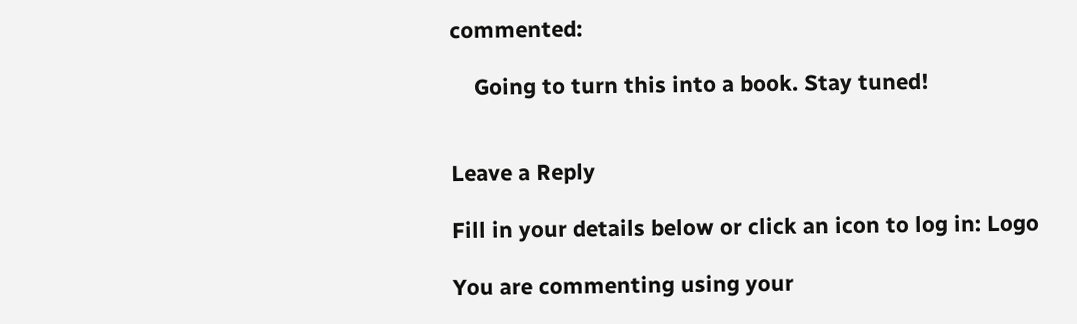commented:

    Going to turn this into a book. Stay tuned!


Leave a Reply

Fill in your details below or click an icon to log in: Logo

You are commenting using your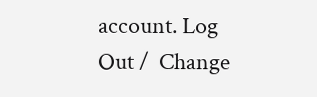account. Log Out /  Change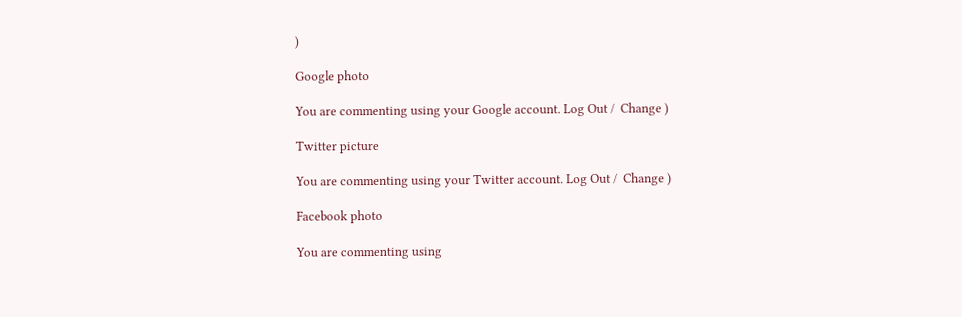)

Google photo

You are commenting using your Google account. Log Out /  Change )

Twitter picture

You are commenting using your Twitter account. Log Out /  Change )

Facebook photo

You are commenting using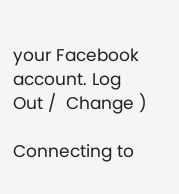your Facebook account. Log Out /  Change )

Connecting to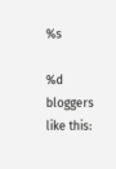%s

%d bloggers like this: